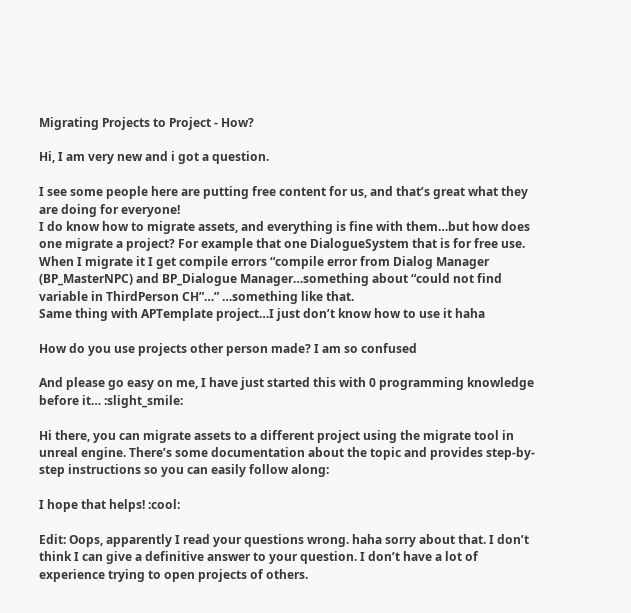Migrating Projects to Project - How?

Hi, I am very new and i got a question.

I see some people here are putting free content for us, and that’s great what they are doing for everyone!
I do know how to migrate assets, and everything is fine with them…but how does one migrate a project? For example that one DialogueSystem that is for free use. When I migrate it I get compile errors “compile error from Dialog Manager (BP_MasterNPC) and BP_Dialogue Manager…something about “could not find variable in ThirdPerson CH”…” …something like that.
Same thing with APTemplate project…I just don’t know how to use it haha

How do you use projects other person made? I am so confused

And please go easy on me, I have just started this with 0 programming knowledge before it… :slight_smile:

Hi there, you can migrate assets to a different project using the migrate tool in unreal engine. There’s some documentation about the topic and provides step-by-step instructions so you can easily follow along:

I hope that helps! :cool:

Edit: Oops, apparently I read your questions wrong. haha sorry about that. I don’t think I can give a definitive answer to your question. I don’t have a lot of experience trying to open projects of others.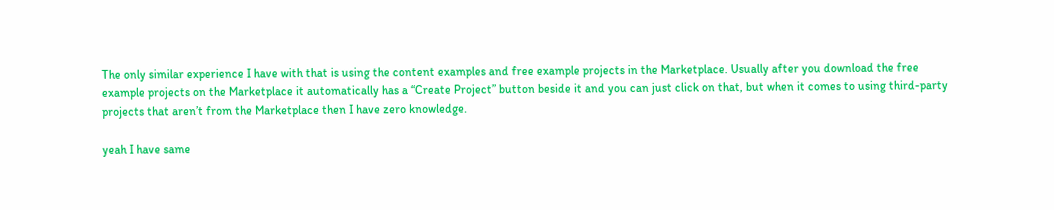The only similar experience I have with that is using the content examples and free example projects in the Marketplace. Usually after you download the free example projects on the Marketplace it automatically has a “Create Project” button beside it and you can just click on that, but when it comes to using third-party projects that aren’t from the Marketplace then I have zero knowledge.

yeah I have same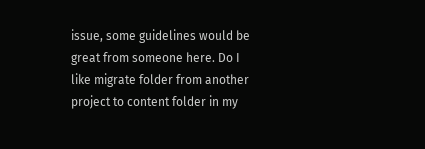issue, some guidelines would be great from someone here. Do I like migrate folder from another project to content folder in my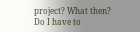project? What then?
Do I have to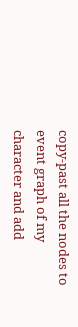copy-past all the nodes to event graph of my character and add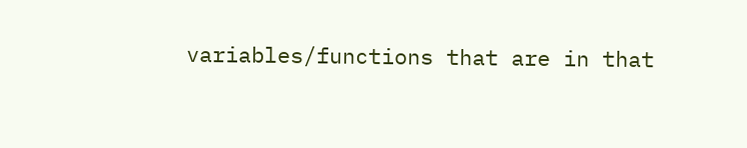variables/functions that are in that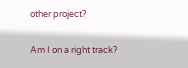other project?

Am I on a right track?